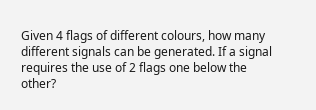Given 4 flags of different colours, how many different signals can be generated. If a signal requires the use of 2 flags one below the other?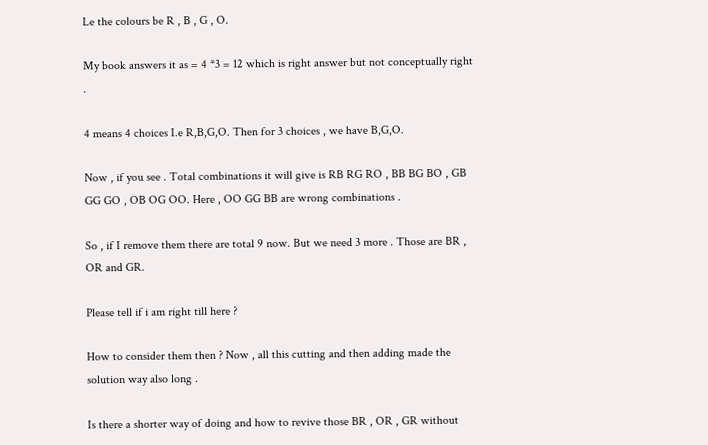Le the colours be R , B , G , O.

My book answers it as = 4 *3 = 12 which is right answer but not conceptually right .

4 means 4 choices I.e R,B,G,O. Then for 3 choices , we have B,G,O.

Now , if you see . Total combinations it will give is RB RG RO , BB BG BO , GB GG GO , OB OG OO. Here , OO GG BB are wrong combinations .

So , if I remove them there are total 9 now. But we need 3 more . Those are BR , OR and GR.

Please tell if i am right till here ?

How to consider them then ? Now , all this cutting and then adding made the solution way also long .

Is there a shorter way of doing and how to revive those BR , OR , GR without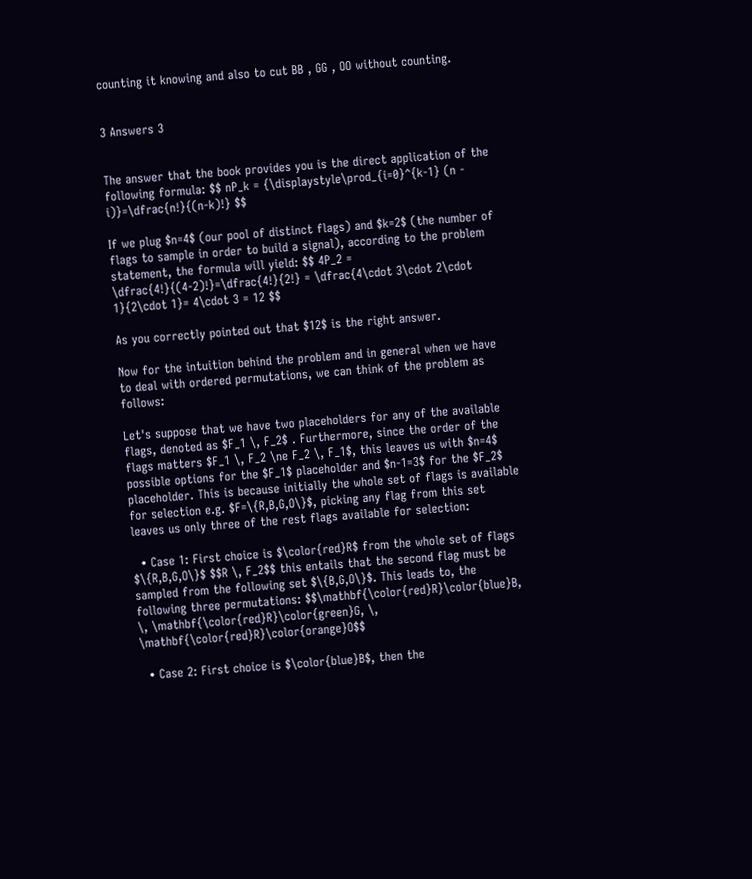counting it knowing and also to cut BB , GG , OO without counting.


3 Answers 3


The answer that the book provides you is the direct application of the following formula: $$ nP_k = {\displaystyle\prod_{i=0}^{k-1} (n - i)}=\dfrac{n!}{(n-k)!} $$

If we plug $n=4$ (our pool of distinct flags) and $k=2$ (the number of flags to sample in order to build a signal), according to the problem statement, the formula will yield: $$ 4P_2 = \dfrac{4!}{(4-2)!}=\dfrac{4!}{2!} = \dfrac{4\cdot 3\cdot 2\cdot 1}{2\cdot 1}= 4\cdot 3 = 12 $$

As you correctly pointed out that $12$ is the right answer.

Now for the intuition behind the problem and in general when we have to deal with ordered permutations, we can think of the problem as follows:

Let's suppose that we have two placeholders for any of the available flags, denoted as $F_1 \, F_2$ . Furthermore, since the order of the flags matters $F_1 \, F_2 \ne F_2 \, F_1$, this leaves us with $n=4$ possible options for the $F_1$ placeholder and $n-1=3$ for the $F_2$ placeholder. This is because initially the whole set of flags is available for selection e.g. $F=\{R,B,G,O\}$, picking any flag from this set leaves us only three of the rest flags available for selection:

  • Case 1: First choice is $\color{red}R$ from the whole set of flags $\{R,B,G,O\}$ $$R \, F_2$$ this entails that the second flag must be sampled from the following set $\{B,G,O\}$. This leads to, the following three permutations: $$\mathbf{\color{red}R}\color{blue}B, \, \mathbf{\color{red}R}\color{green}G, \, \mathbf{\color{red}R}\color{orange}O$$

  • Case 2: First choice is $\color{blue}B$, then the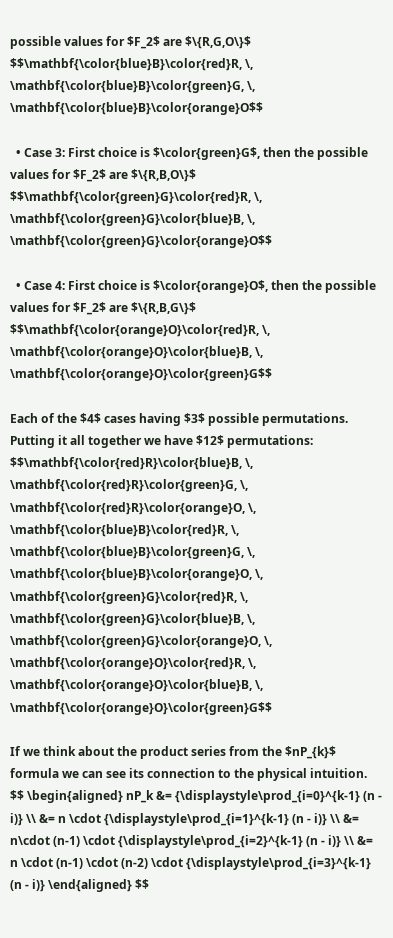possible values for $F_2$ are $\{R,G,O\}$ $$\mathbf{\color{blue}B}\color{red}R, \, \mathbf{\color{blue}B}\color{green}G, \, \mathbf{\color{blue}B}\color{orange}O$$

  • Case 3: First choice is $\color{green}G$, then the possible values for $F_2$ are $\{R,B,O\}$ $$\mathbf{\color{green}G}\color{red}R, \, \mathbf{\color{green}G}\color{blue}B, \, \mathbf{\color{green}G}\color{orange}O$$

  • Case 4: First choice is $\color{orange}O$, then the possible values for $F_2$ are $\{R,B,G\}$ $$\mathbf{\color{orange}O}\color{red}R, \, \mathbf{\color{orange}O}\color{blue}B, \, \mathbf{\color{orange}O}\color{green}G$$

Each of the $4$ cases having $3$ possible permutations. Putting it all together we have $12$ permutations: $$\mathbf{\color{red}R}\color{blue}B, \, \mathbf{\color{red}R}\color{green}G, \, \mathbf{\color{red}R}\color{orange}O, \, \mathbf{\color{blue}B}\color{red}R, \, \mathbf{\color{blue}B}\color{green}G, \, \mathbf{\color{blue}B}\color{orange}O, \, \mathbf{\color{green}G}\color{red}R, \, \mathbf{\color{green}G}\color{blue}B, \, \mathbf{\color{green}G}\color{orange}O, \, \mathbf{\color{orange}O}\color{red}R, \, \mathbf{\color{orange}O}\color{blue}B, \, \mathbf{\color{orange}O}\color{green}G$$

If we think about the product series from the $nP_{k}$ formula we can see its connection to the physical intuition. $$ \begin{aligned} nP_k &= {\displaystyle\prod_{i=0}^{k-1} (n - i)} \\ &= n \cdot {\displaystyle\prod_{i=1}^{k-1} (n - i)} \\ &= n\cdot (n-1) \cdot {\displaystyle\prod_{i=2}^{k-1} (n - i)} \\ &= n \cdot (n-1) \cdot (n-2) \cdot {\displaystyle\prod_{i=3}^{k-1} (n - i)} \end{aligned} $$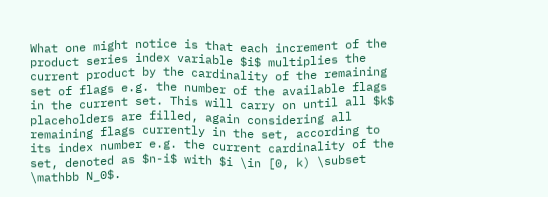What one might notice is that each increment of the product series index variable $i$ multiplies the current product by the cardinality of the remaining set of flags e.g. the number of the available flags in the current set. This will carry on until all $k$ placeholders are filled, again considering all remaining flags currently in the set, according to its index number e.g. the current cardinality of the set, denoted as $n-i$ with $i \in [0, k) \subset \mathbb N_0$.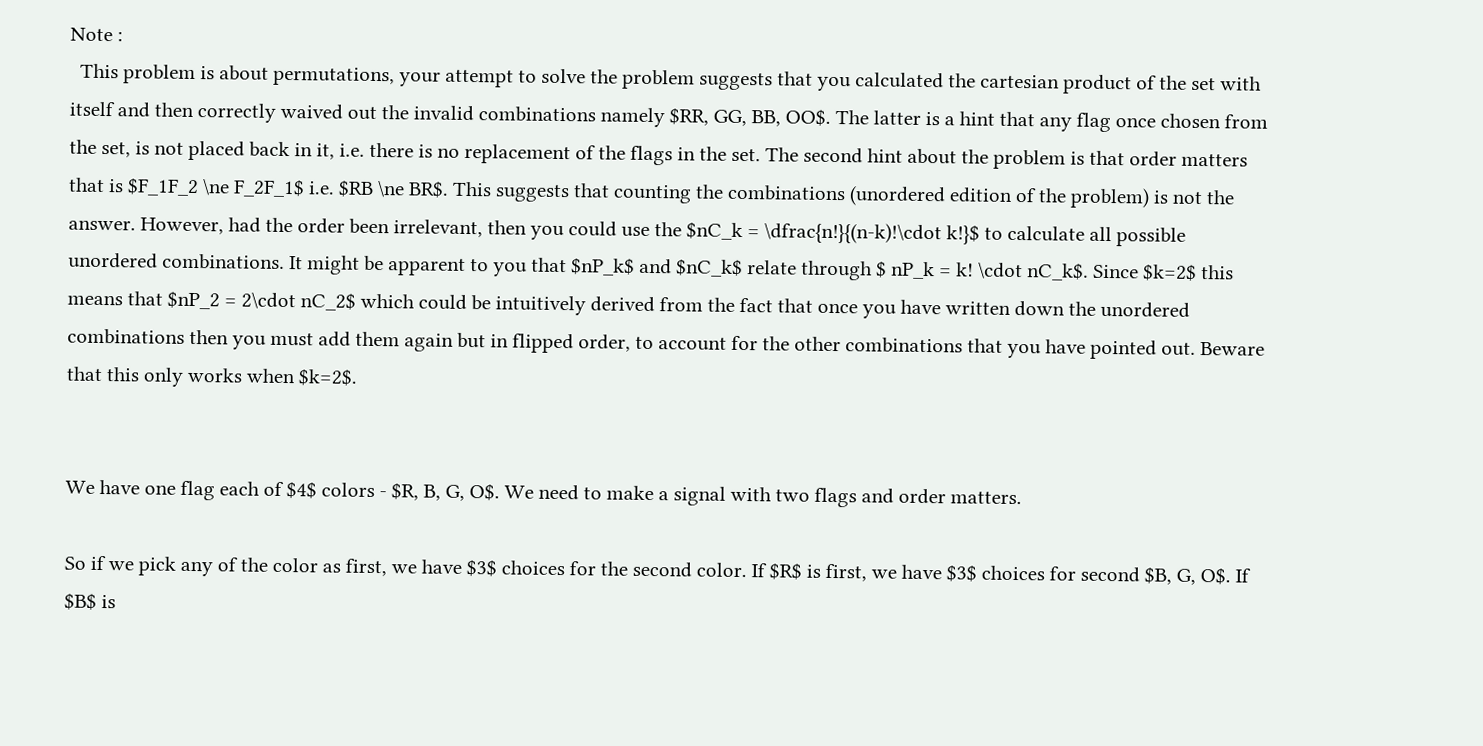Note :
  This problem is about permutations, your attempt to solve the problem suggests that you calculated the cartesian product of the set with itself and then correctly waived out the invalid combinations namely $RR, GG, BB, OO$. The latter is a hint that any flag once chosen from the set, is not placed back in it, i.e. there is no replacement of the flags in the set. The second hint about the problem is that order matters that is $F_1F_2 \ne F_2F_1$ i.e. $RB \ne BR$. This suggests that counting the combinations (unordered edition of the problem) is not the answer. However, had the order been irrelevant, then you could use the $nC_k = \dfrac{n!}{(n-k)!\cdot k!}$ to calculate all possible unordered combinations. It might be apparent to you that $nP_k$ and $nC_k$ relate through $ nP_k = k! \cdot nC_k$. Since $k=2$ this means that $nP_2 = 2\cdot nC_2$ which could be intuitively derived from the fact that once you have written down the unordered combinations then you must add them again but in flipped order, to account for the other combinations that you have pointed out. Beware that this only works when $k=2$.


We have one flag each of $4$ colors - $R, B, G, O$. We need to make a signal with two flags and order matters.

So if we pick any of the color as first, we have $3$ choices for the second color. If $R$ is first, we have $3$ choices for second $B, G, O$. If $B$ is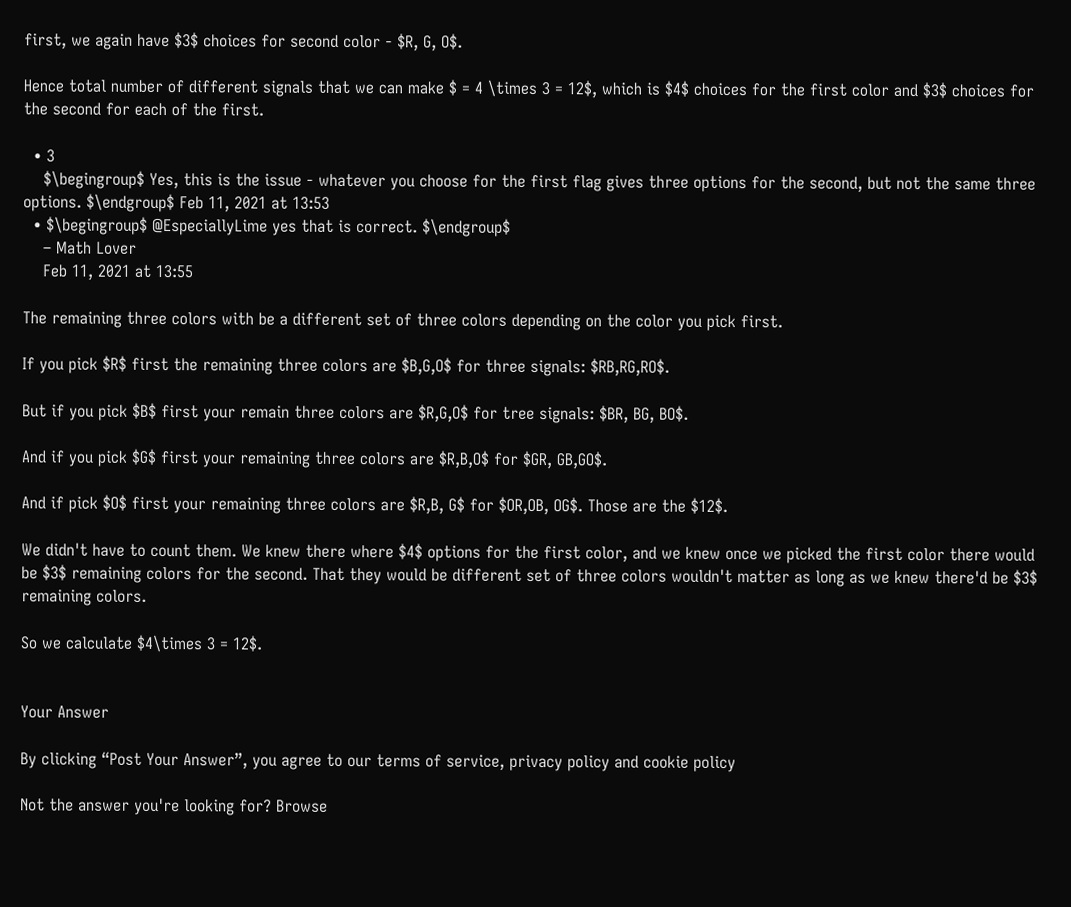first, we again have $3$ choices for second color - $R, G, O$.

Hence total number of different signals that we can make $ = 4 \times 3 = 12$, which is $4$ choices for the first color and $3$ choices for the second for each of the first.

  • 3
    $\begingroup$ Yes, this is the issue - whatever you choose for the first flag gives three options for the second, but not the same three options. $\endgroup$ Feb 11, 2021 at 13:53
  • $\begingroup$ @EspeciallyLime yes that is correct. $\endgroup$
    – Math Lover
    Feb 11, 2021 at 13:55

The remaining three colors with be a different set of three colors depending on the color you pick first.

If you pick $R$ first the remaining three colors are $B,G,O$ for three signals: $RB,RG,RO$.

But if you pick $B$ first your remain three colors are $R,G,O$ for tree signals: $BR, BG, BO$.

And if you pick $G$ first your remaining three colors are $R,B,O$ for $GR, GB,GO$.

And if pick $O$ first your remaining three colors are $R,B, G$ for $OR,OB, OG$. Those are the $12$.

We didn't have to count them. We knew there where $4$ options for the first color, and we knew once we picked the first color there would be $3$ remaining colors for the second. That they would be different set of three colors wouldn't matter as long as we knew there'd be $3$ remaining colors.

So we calculate $4\times 3 = 12$.


Your Answer

By clicking “Post Your Answer”, you agree to our terms of service, privacy policy and cookie policy

Not the answer you're looking for? Browse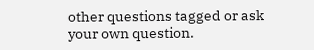other questions tagged or ask your own question.